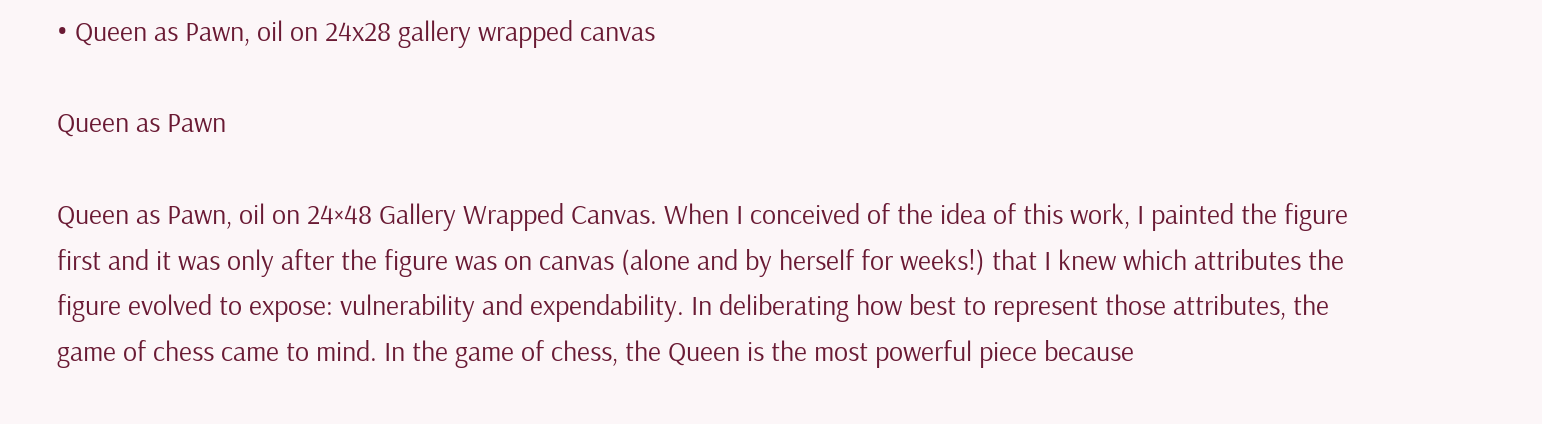• Queen as Pawn, oil on 24x28 gallery wrapped canvas

Queen as Pawn

Queen as Pawn, oil on 24×48 Gallery Wrapped Canvas. When I conceived of the idea of this work, I painted the figure first and it was only after the figure was on canvas (alone and by herself for weeks!) that I knew which attributes the figure evolved to expose: vulnerability and expendability. In deliberating how best to represent those attributes, the game of chess came to mind. In the game of chess, the Queen is the most powerful piece because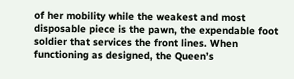of her mobility while the weakest and most disposable piece is the pawn, the expendable foot soldier that services the front lines. When functioning as designed, the Queen’s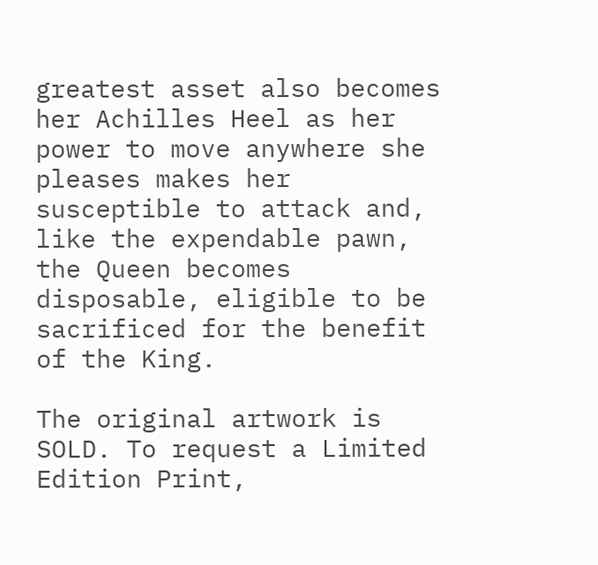greatest asset also becomes her Achilles Heel as her power to move anywhere she pleases makes her susceptible to attack and, like the expendable pawn, the Queen becomes disposable, eligible to be sacrificed for the benefit of the King.

The original artwork is SOLD. To request a Limited Edition Print,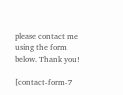please contact me using the form below. Thank you!

[contact-form-7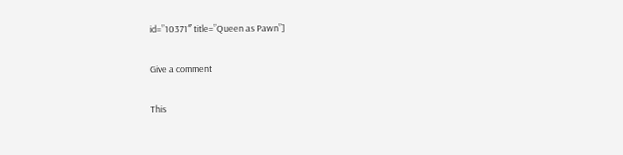id=”10371″ title=”Queen as Pawn”]

Give a comment

This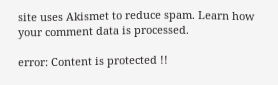site uses Akismet to reduce spam. Learn how your comment data is processed.

error: Content is protected !!